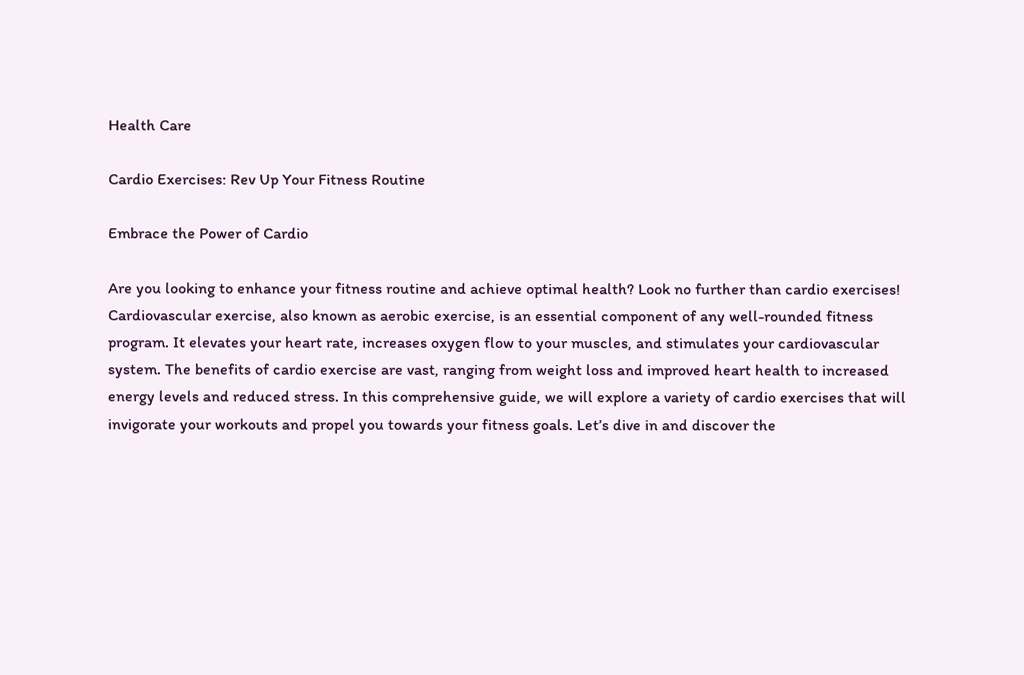Health Care

Cardio Exercises: Rev Up Your Fitness Routine

Embrace the Power of Cardio

Are you looking to enhance your fitness routine and achieve optimal health? Look no further than cardio exercises! Cardiovascular exercise, also known as aerobic exercise, is an essential component of any well-rounded fitness program. It elevates your heart rate, increases oxygen flow to your muscles, and stimulates your cardiovascular system. The benefits of cardio exercise are vast, ranging from weight loss and improved heart health to increased energy levels and reduced stress. In this comprehensive guide, we will explore a variety of cardio exercises that will invigorate your workouts and propel you towards your fitness goals. Let’s dive in and discover the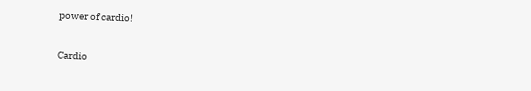power of cardio!

Cardio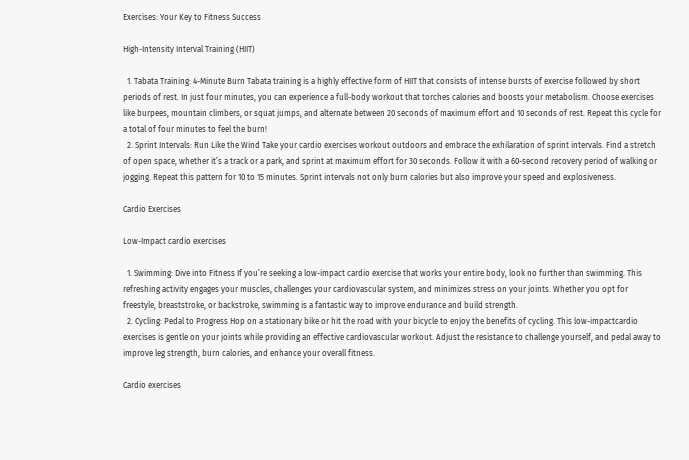Exercises: Your Key to Fitness Success

High-Intensity Interval Training (HIIT)

  1. Tabata Training: 4-Minute Burn Tabata training is a highly effective form of HIIT that consists of intense bursts of exercise followed by short periods of rest. In just four minutes, you can experience a full-body workout that torches calories and boosts your metabolism. Choose exercises like burpees, mountain climbers, or squat jumps, and alternate between 20 seconds of maximum effort and 10 seconds of rest. Repeat this cycle for a total of four minutes to feel the burn!
  2. Sprint Intervals: Run Like the Wind Take your cardio exercises workout outdoors and embrace the exhilaration of sprint intervals. Find a stretch of open space, whether it’s a track or a park, and sprint at maximum effort for 30 seconds. Follow it with a 60-second recovery period of walking or jogging. Repeat this pattern for 10 to 15 minutes. Sprint intervals not only burn calories but also improve your speed and explosiveness.

Cardio Exercises

Low-Impact cardio exercises

  1. Swimming: Dive into Fitness If you’re seeking a low-impact cardio exercise that works your entire body, look no further than swimming. This refreshing activity engages your muscles, challenges your cardiovascular system, and minimizes stress on your joints. Whether you opt for freestyle, breaststroke, or backstroke, swimming is a fantastic way to improve endurance and build strength.
  2. Cycling: Pedal to Progress Hop on a stationary bike or hit the road with your bicycle to enjoy the benefits of cycling. This low-impactcardio exercises is gentle on your joints while providing an effective cardiovascular workout. Adjust the resistance to challenge yourself, and pedal away to improve leg strength, burn calories, and enhance your overall fitness.

Cardio exercises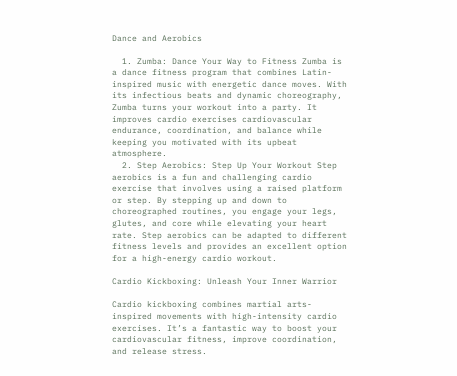Dance and Aerobics

  1. Zumba: Dance Your Way to Fitness Zumba is a dance fitness program that combines Latin-inspired music with energetic dance moves. With its infectious beats and dynamic choreography, Zumba turns your workout into a party. It improves cardio exercises cardiovascular endurance, coordination, and balance while keeping you motivated with its upbeat atmosphere.
  2. Step Aerobics: Step Up Your Workout Step aerobics is a fun and challenging cardio exercise that involves using a raised platform or step. By stepping up and down to choreographed routines, you engage your legs, glutes, and core while elevating your heart rate. Step aerobics can be adapted to different fitness levels and provides an excellent option for a high-energy cardio workout.

Cardio Kickboxing: Unleash Your Inner Warrior

Cardio kickboxing combines martial arts-inspired movements with high-intensity cardio exercises. It’s a fantastic way to boost your cardiovascular fitness, improve coordination, and release stress.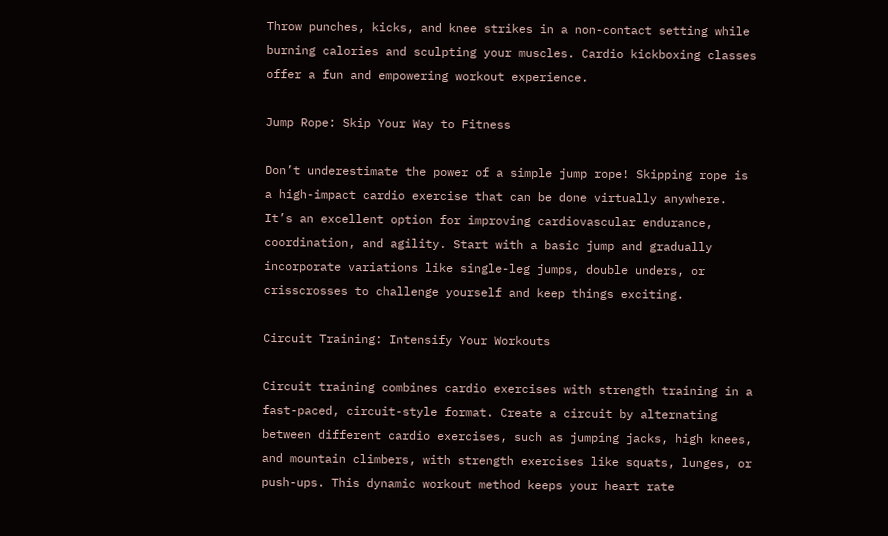Throw punches, kicks, and knee strikes in a non-contact setting while burning calories and sculpting your muscles. Cardio kickboxing classes offer a fun and empowering workout experience.

Jump Rope: Skip Your Way to Fitness

Don’t underestimate the power of a simple jump rope! Skipping rope is a high-impact cardio exercise that can be done virtually anywhere. It’s an excellent option for improving cardiovascular endurance, coordination, and agility. Start with a basic jump and gradually incorporate variations like single-leg jumps, double unders, or crisscrosses to challenge yourself and keep things exciting.

Circuit Training: Intensify Your Workouts

Circuit training combines cardio exercises with strength training in a fast-paced, circuit-style format. Create a circuit by alternating between different cardio exercises, such as jumping jacks, high knees, and mountain climbers, with strength exercises like squats, lunges, or push-ups. This dynamic workout method keeps your heart rate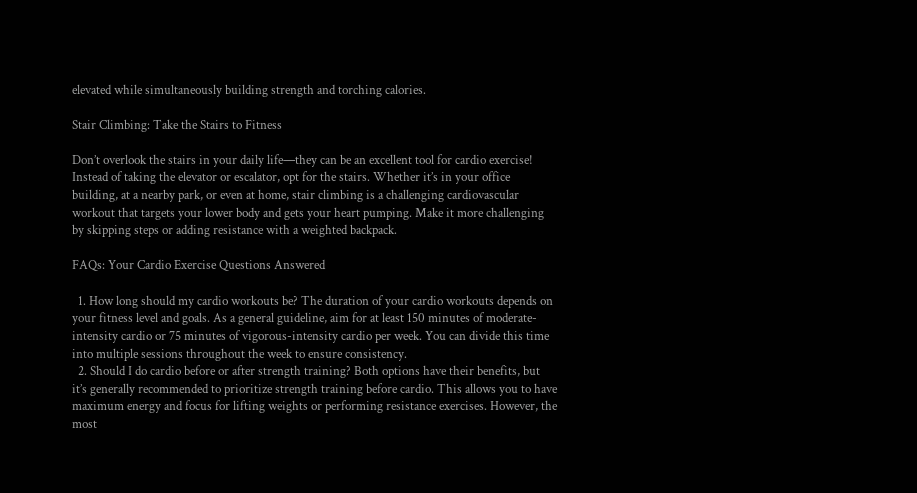elevated while simultaneously building strength and torching calories.

Stair Climbing: Take the Stairs to Fitness

Don’t overlook the stairs in your daily life—they can be an excellent tool for cardio exercise! Instead of taking the elevator or escalator, opt for the stairs. Whether it’s in your office building, at a nearby park, or even at home, stair climbing is a challenging cardiovascular workout that targets your lower body and gets your heart pumping. Make it more challenging by skipping steps or adding resistance with a weighted backpack.

FAQs: Your Cardio Exercise Questions Answered

  1. How long should my cardio workouts be? The duration of your cardio workouts depends on your fitness level and goals. As a general guideline, aim for at least 150 minutes of moderate-intensity cardio or 75 minutes of vigorous-intensity cardio per week. You can divide this time into multiple sessions throughout the week to ensure consistency.
  2. Should I do cardio before or after strength training? Both options have their benefits, but it’s generally recommended to prioritize strength training before cardio. This allows you to have maximum energy and focus for lifting weights or performing resistance exercises. However, the most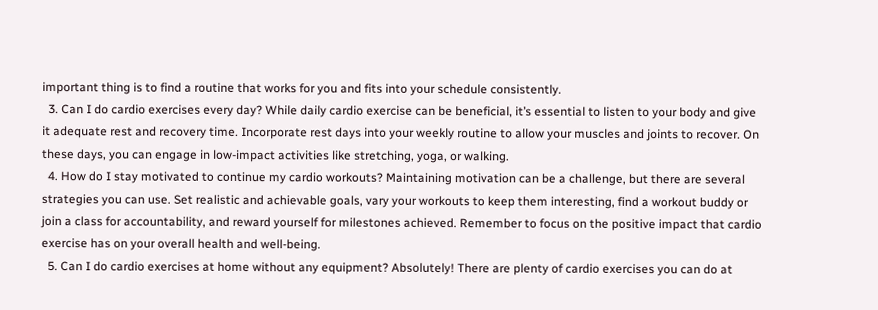important thing is to find a routine that works for you and fits into your schedule consistently.
  3. Can I do cardio exercises every day? While daily cardio exercise can be beneficial, it’s essential to listen to your body and give it adequate rest and recovery time. Incorporate rest days into your weekly routine to allow your muscles and joints to recover. On these days, you can engage in low-impact activities like stretching, yoga, or walking.
  4. How do I stay motivated to continue my cardio workouts? Maintaining motivation can be a challenge, but there are several strategies you can use. Set realistic and achievable goals, vary your workouts to keep them interesting, find a workout buddy or join a class for accountability, and reward yourself for milestones achieved. Remember to focus on the positive impact that cardio exercise has on your overall health and well-being.
  5. Can I do cardio exercises at home without any equipment? Absolutely! There are plenty of cardio exercises you can do at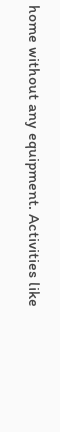home without any equipment. Activities like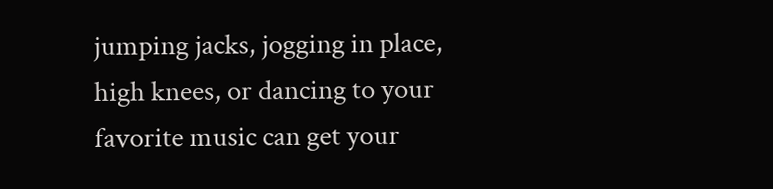jumping jacks, jogging in place, high knees, or dancing to your favorite music can get your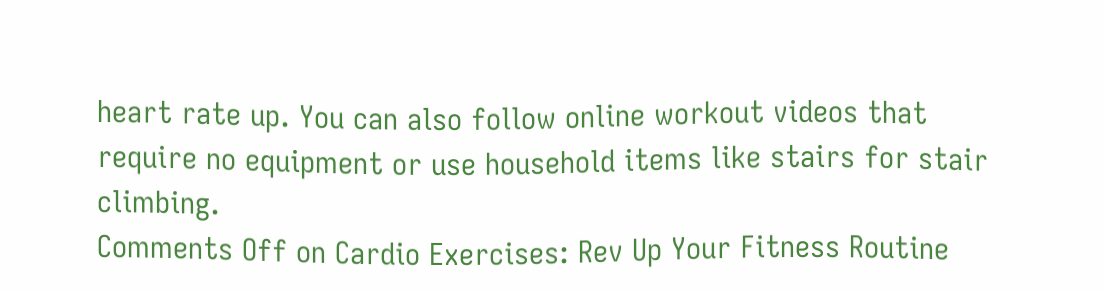heart rate up. You can also follow online workout videos that require no equipment or use household items like stairs for stair climbing.
Comments Off on Cardio Exercises: Rev Up Your Fitness Routine